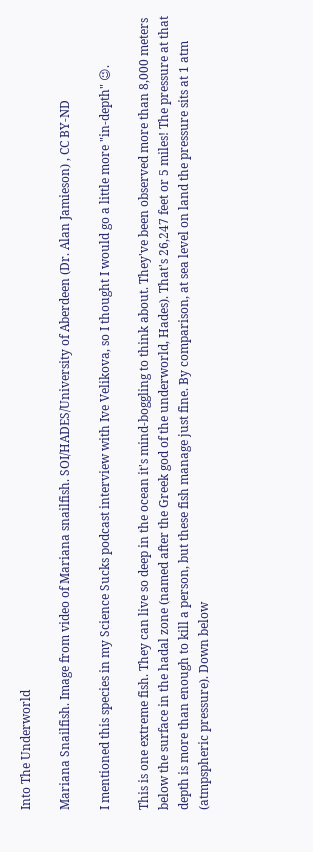Into The Underworld

Mariana Snailfish. Image from video of Mariana snailfish. SOI/HADES/University of Aberdeen (Dr. Alan Jamieson) , CC BY-ND

I mentioned this species in my Science Sucks podcast interview with Ive Velikova, so I thought I would go a little more "in-depth" 😉.

This is one extreme fish. They can live so deep in the ocean it's mind-boggling to think about. They've been observed more than 8,000 meters below the surface in the hadal zone (named after the Greek god of the underworld, Hades). That's 26,247 feet or 5 miles! The pressure at that depth is more than enough to kill a person, but these fish manage just fine. By comparison, at sea level on land the pressure sits at 1 atm (atmpspheric pressure). Down below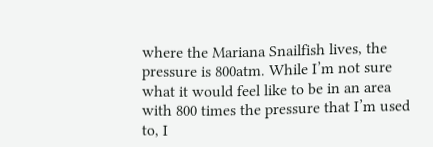where the Mariana Snailfish lives, the pressure is 800atm. While I’m not sure what it would feel like to be in an area with 800 times the pressure that I’m used to, I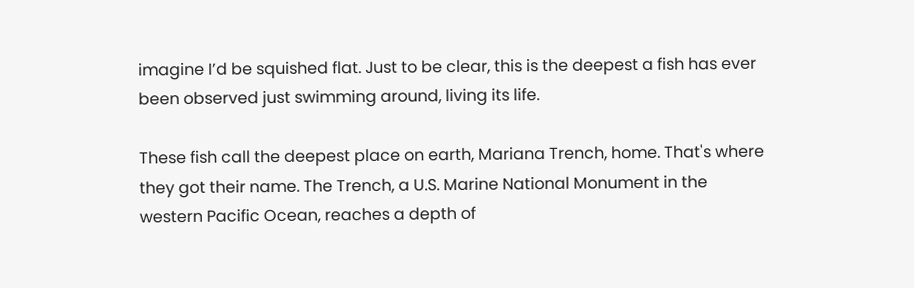imagine I’d be squished flat. Just to be clear, this is the deepest a fish has ever been observed just swimming around, living its life.

These fish call the deepest place on earth, Mariana Trench, home. That's where they got their name. The Trench, a U.S. Marine National Monument in the western Pacific Ocean, reaches a depth of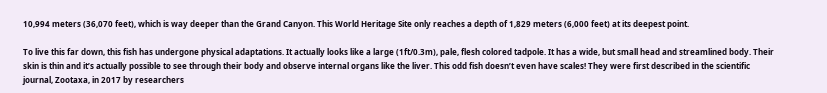10,994 meters (36,070 feet), which is way deeper than the Grand Canyon. This World Heritage Site only reaches a depth of 1,829 meters (6,000 feet) at its deepest point.

To live this far down, this fish has undergone physical adaptations. It actually looks like a large (1ft/0.3m), pale, flesh colored tadpole. It has a wide, but small head and streamlined body. Their skin is thin and it’s actually possible to see through their body and observe internal organs like the liver. This odd fish doesn’t even have scales! They were first described in the scientific journal, Zootaxa, in 2017 by researchers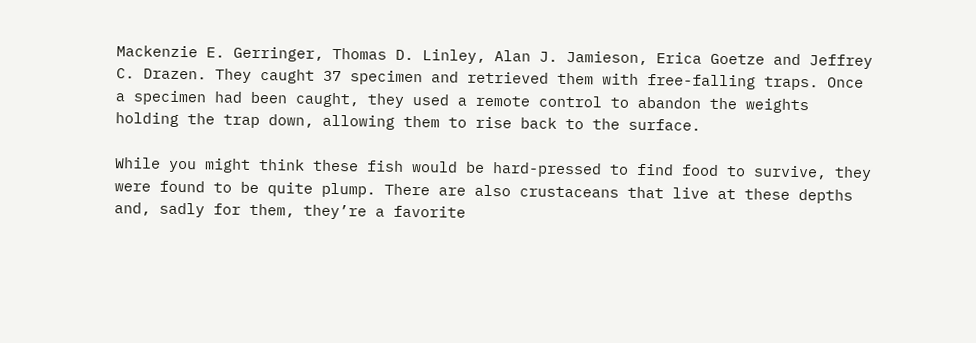Mackenzie E. Gerringer, Thomas D. Linley, Alan J. Jamieson, Erica Goetze and Jeffrey C. Drazen. They caught 37 specimen and retrieved them with free-falling traps. Once a specimen had been caught, they used a remote control to abandon the weights holding the trap down, allowing them to rise back to the surface.

While you might think these fish would be hard-pressed to find food to survive, they were found to be quite plump. There are also crustaceans that live at these depths and, sadly for them, they’re a favorite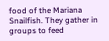food of the Mariana Snailfish. They gather in groups to feed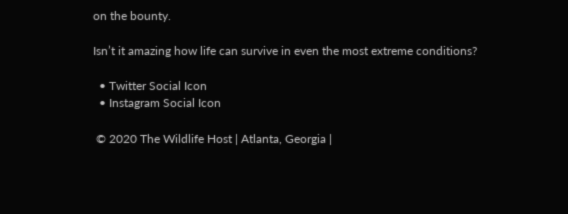on the bounty.

Isn’t it amazing how life can survive in even the most extreme conditions?

  • Twitter Social Icon
  • Instagram Social Icon

 © 2020 The Wildlife Host | Atlanta, Georgia |